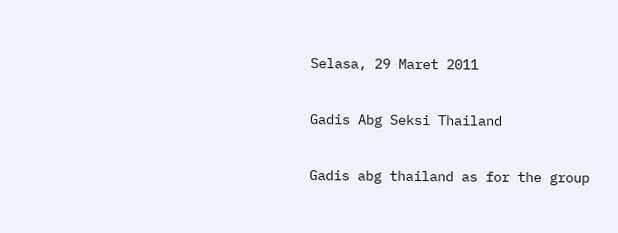Selasa, 29 Maret 2011

Gadis Abg Seksi Thailand

Gadis abg thailand as for the group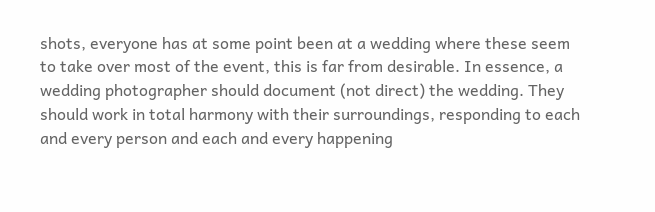shots, everyone has at some point been at a wedding where these seem to take over most of the event, this is far from desirable. In essence, a wedding photographer should document (not direct) the wedding. They should work in total harmony with their surroundings, responding to each and every person and each and every happening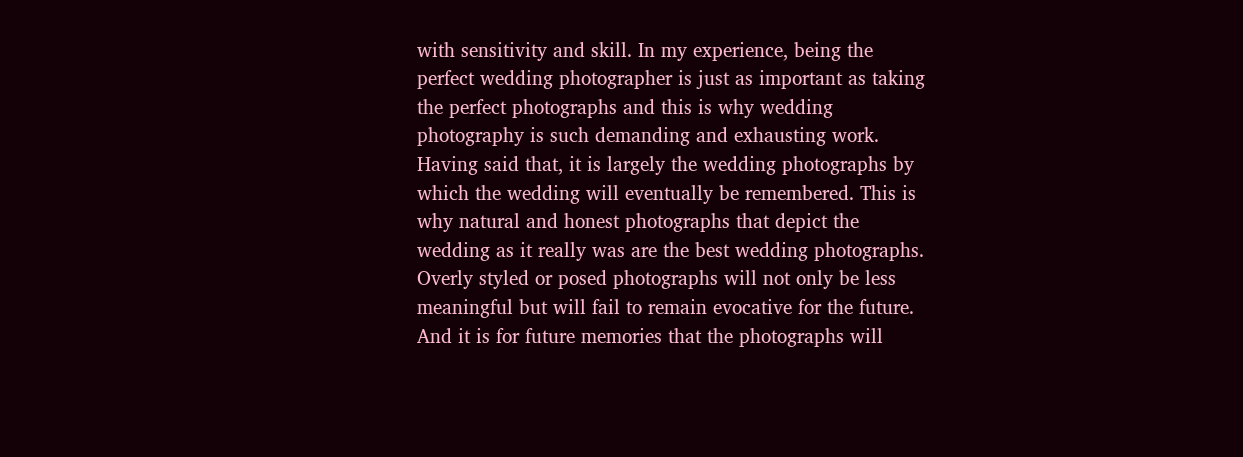with sensitivity and skill. In my experience, being the perfect wedding photographer is just as important as taking the perfect photographs and this is why wedding photography is such demanding and exhausting work. Having said that, it is largely the wedding photographs by which the wedding will eventually be remembered. This is why natural and honest photographs that depict the wedding as it really was are the best wedding photographs. Overly styled or posed photographs will not only be less meaningful but will fail to remain evocative for the future. And it is for future memories that the photographs will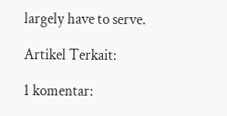largely have to serve.

Artikel Terkait:

1 komentar: